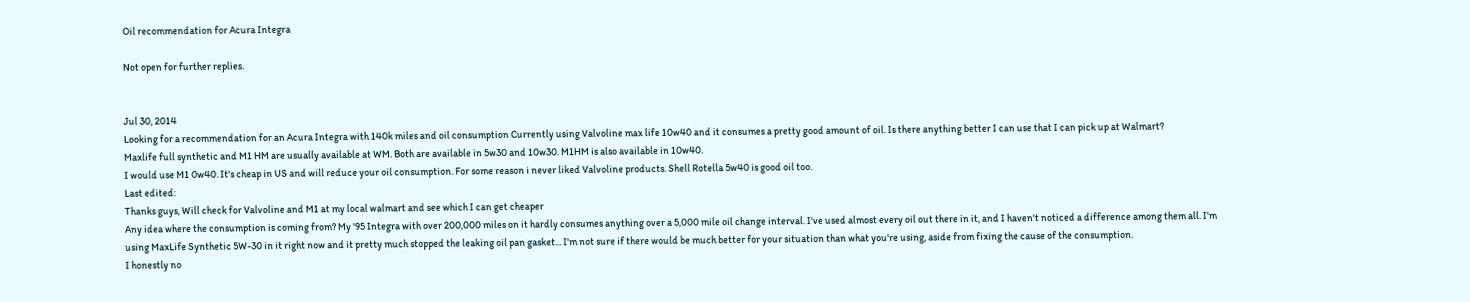Oil recommendation for Acura Integra

Not open for further replies.


Jul 30, 2014
Looking for a recommendation for an Acura Integra with 140k miles and oil consumption Currently using Valvoline max life 10w40 and it consumes a pretty good amount of oil. Is there anything better I can use that I can pick up at Walmart?
Maxlife full synthetic and M1 HM are usually available at WM. Both are available in 5w30 and 10w30. M1HM is also available in 10w40.
I would use M1 0w40. It's cheap in US and will reduce your oil consumption. For some reason i never liked Valvoline products. Shell Rotella 5w40 is good oil too.
Last edited:
Thanks guys, Will check for Valvoline and M1 at my local walmart and see which I can get cheaper
Any idea where the consumption is coming from? My '95 Integra with over 200,000 miles on it hardly consumes anything over a 5,000 mile oil change interval. I've used almost every oil out there in it, and I haven't noticed a difference among them all. I'm using MaxLife Synthetic 5W-30 in it right now and it pretty much stopped the leaking oil pan gasket... I'm not sure if there would be much better for your situation than what you're using, aside from fixing the cause of the consumption.
I honestly no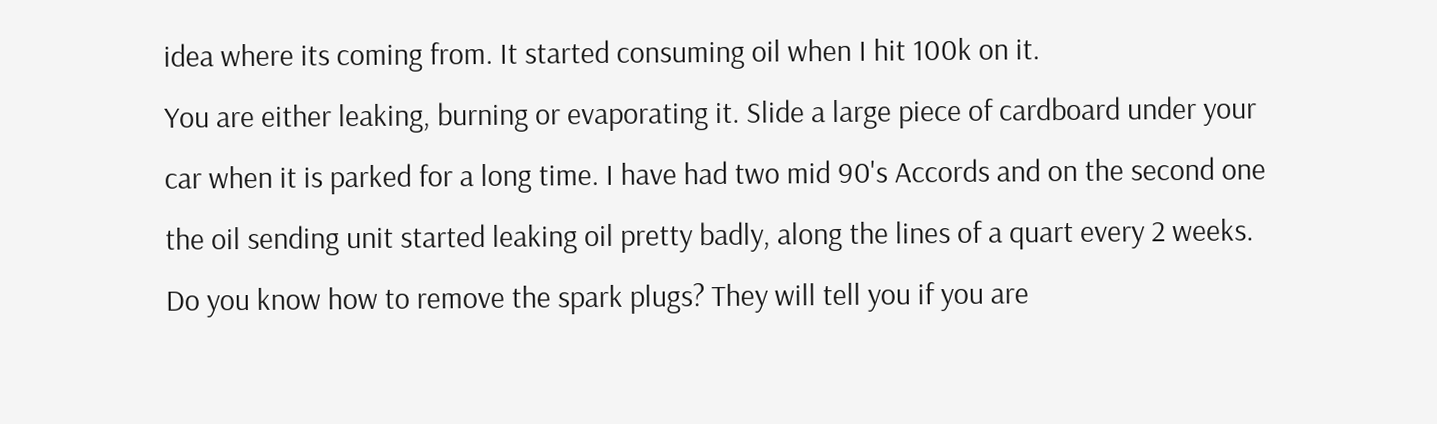idea where its coming from. It started consuming oil when I hit 100k on it.
You are either leaking, burning or evaporating it. Slide a large piece of cardboard under your car when it is parked for a long time. I have had two mid 90's Accords and on the second one the oil sending unit started leaking oil pretty badly, along the lines of a quart every 2 weeks. Do you know how to remove the spark plugs? They will tell you if you are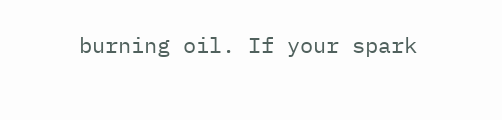burning oil. If your spark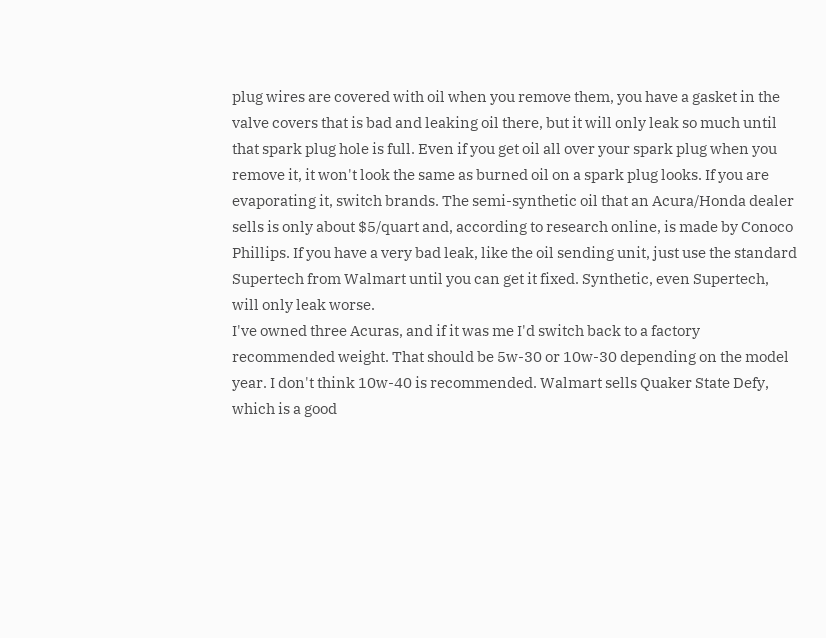plug wires are covered with oil when you remove them, you have a gasket in the valve covers that is bad and leaking oil there, but it will only leak so much until that spark plug hole is full. Even if you get oil all over your spark plug when you remove it, it won't look the same as burned oil on a spark plug looks. If you are evaporating it, switch brands. The semi-synthetic oil that an Acura/Honda dealer sells is only about $5/quart and, according to research online, is made by Conoco Phillips. If you have a very bad leak, like the oil sending unit, just use the standard Supertech from Walmart until you can get it fixed. Synthetic, even Supertech, will only leak worse.
I've owned three Acuras, and if it was me I'd switch back to a factory recommended weight. That should be 5w-30 or 10w-30 depending on the model year. I don't think 10w-40 is recommended. Walmart sells Quaker State Defy, which is a good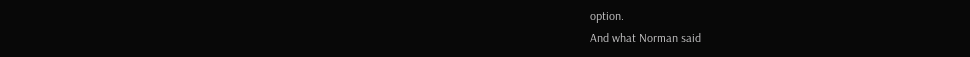option.
And what Norman said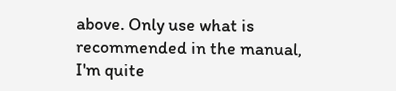above. Only use what is recommended in the manual, I'm quite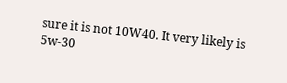sure it is not 10W40. It very likely is 5w-30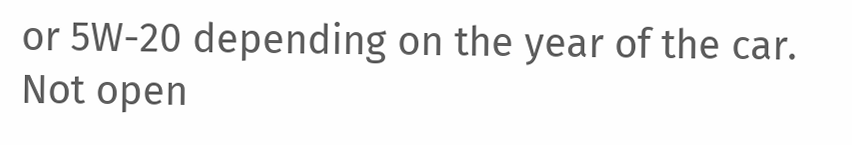or 5W-20 depending on the year of the car.
Not open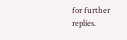for further replies.